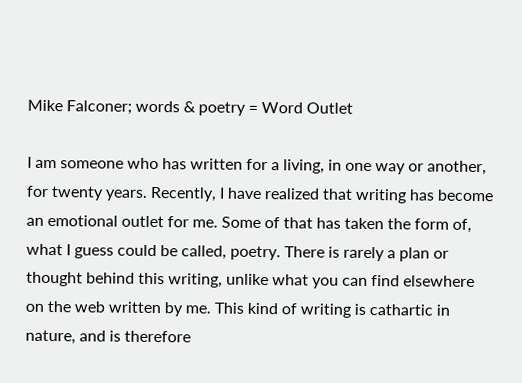Mike Falconer; words & poetry = Word Outlet

I am someone who has written for a living, in one way or another, for twenty years. Recently, I have realized that writing has become an emotional outlet for me. Some of that has taken the form of, what I guess could be called, poetry. There is rarely a plan or thought behind this writing, unlike what you can find elsewhere on the web written by me. This kind of writing is cathartic in nature, and is therefore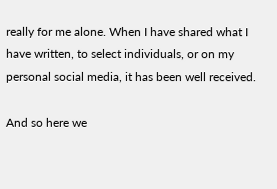really for me alone. When I have shared what I have written, to select individuals, or on my personal social media, it has been well received.

And so here we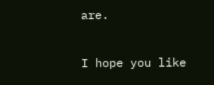are.

I hope you like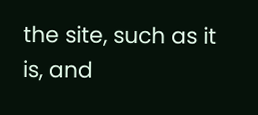the site, such as it is, and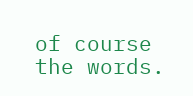of course the words.